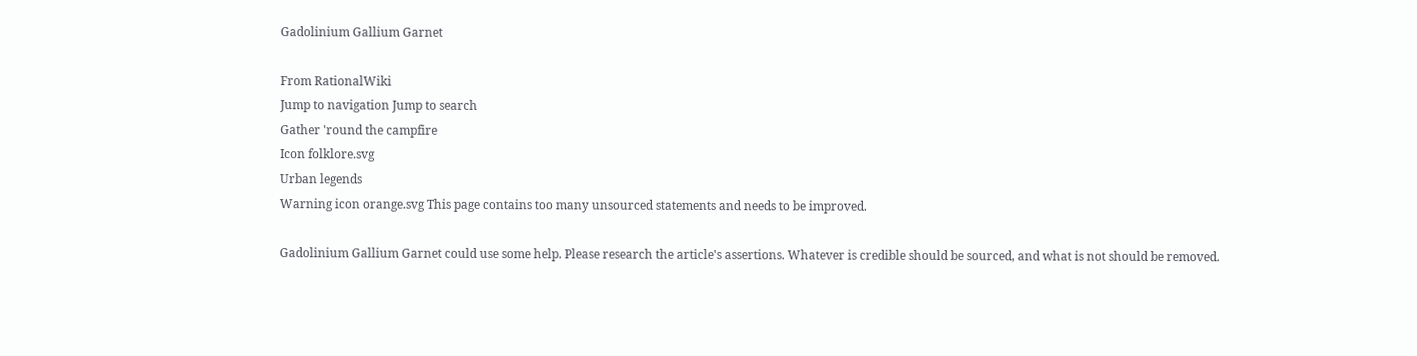Gadolinium Gallium Garnet

From RationalWiki
Jump to navigation Jump to search
Gather 'round the campfire
Icon folklore.svg
Urban legends
Warning icon orange.svg This page contains too many unsourced statements and needs to be improved.

Gadolinium Gallium Garnet could use some help. Please research the article's assertions. Whatever is credible should be sourced, and what is not should be removed.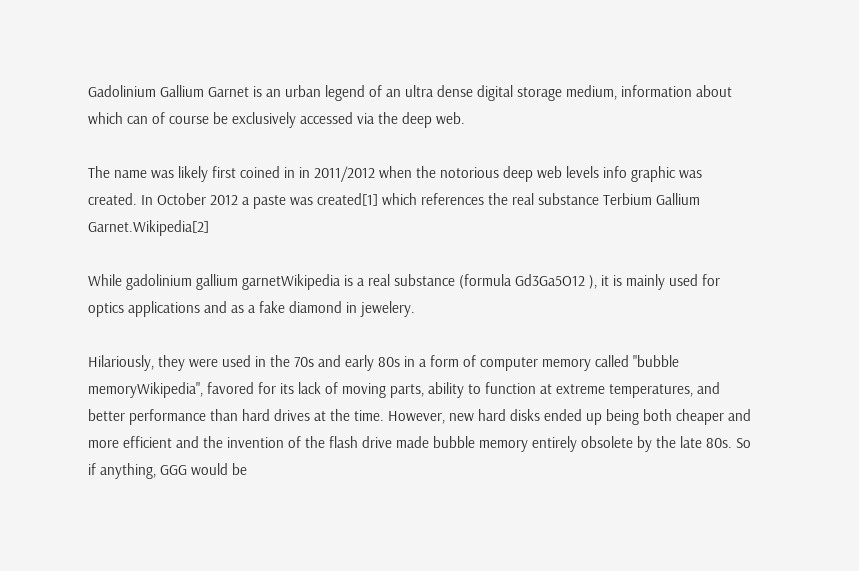Gadolinium Gallium Garnet is an urban legend of an ultra dense digital storage medium, information about which can of course be exclusively accessed via the deep web.

The name was likely first coined in in 2011/2012 when the notorious deep web levels info graphic was created. In October 2012 a paste was created[1] which references the real substance Terbium Gallium Garnet.Wikipedia[2]

While gadolinium gallium garnetWikipedia is a real substance (formula Gd3Ga5O12 ), it is mainly used for optics applications and as a fake diamond in jewelery.

Hilariously, they were used in the 70s and early 80s in a form of computer memory called "bubble memoryWikipedia", favored for its lack of moving parts, ability to function at extreme temperatures, and better performance than hard drives at the time. However, new hard disks ended up being both cheaper and more efficient and the invention of the flash drive made bubble memory entirely obsolete by the late 80s. So if anything, GGG would be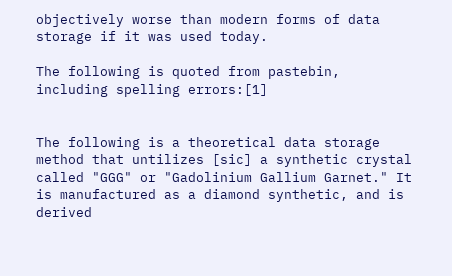objectively worse than modern forms of data storage if it was used today.

The following is quoted from pastebin, including spelling errors:[1]


The following is a theoretical data storage method that untilizes [sic] a synthetic crystal called "GGG" or "Gadolinium Gallium Garnet." It is manufactured as a diamond synthetic, and is derived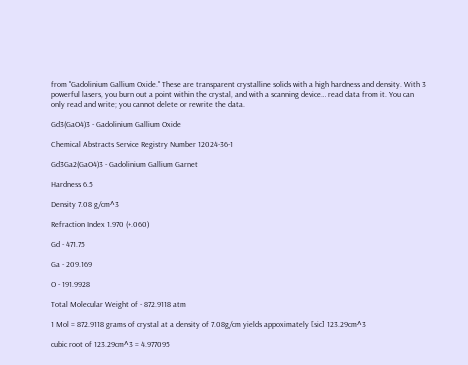from "Gadolinium Gallium Oxide." These are transparent crystalline solids with a high hardness and density. With 3 powerful lasers, you burn out a point within the crystal, and with a scanning device… read data from it. You can only read and write; you cannot delete or rewrite the data.

Gd3(GaO4)3 - Gadolinium Gallium Oxide

Chemical Abstracts Service Registry Number 12024-36-1

Gd3Ga2(GaO4)3 - Gadolinium Gallium Garnet

Hardness 6.5

Density 7.08 g/cm^3

Refraction Index 1.970 (+.060)

Gd - 471.75

Ga - 209.169

O - 191.9928

Total Molecular Weight of - 872.9118 atm

1 Mol = 872.9118 grams of crystal at a density of 7.08g/cm yields appoximately [sic] 123.29cm^3

cubic root of 123.29cm^3 = 4.977095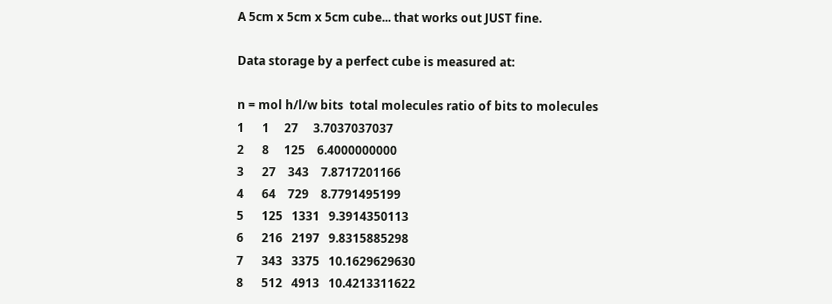A 5cm x 5cm x 5cm cube... that works out JUST fine.

Data storage by a perfect cube is measured at:

n = mol h/l/w bits  total molecules ratio of bits to molecules
1      1     27     3.7037037037
2      8     125    6.4000000000
3      27    343    7.8717201166
4      64    729    8.7791495199
5      125   1331   9.3914350113
6      216   2197   9.8315885298
7      343   3375   10.1629629630
8      512   4913   10.4213311622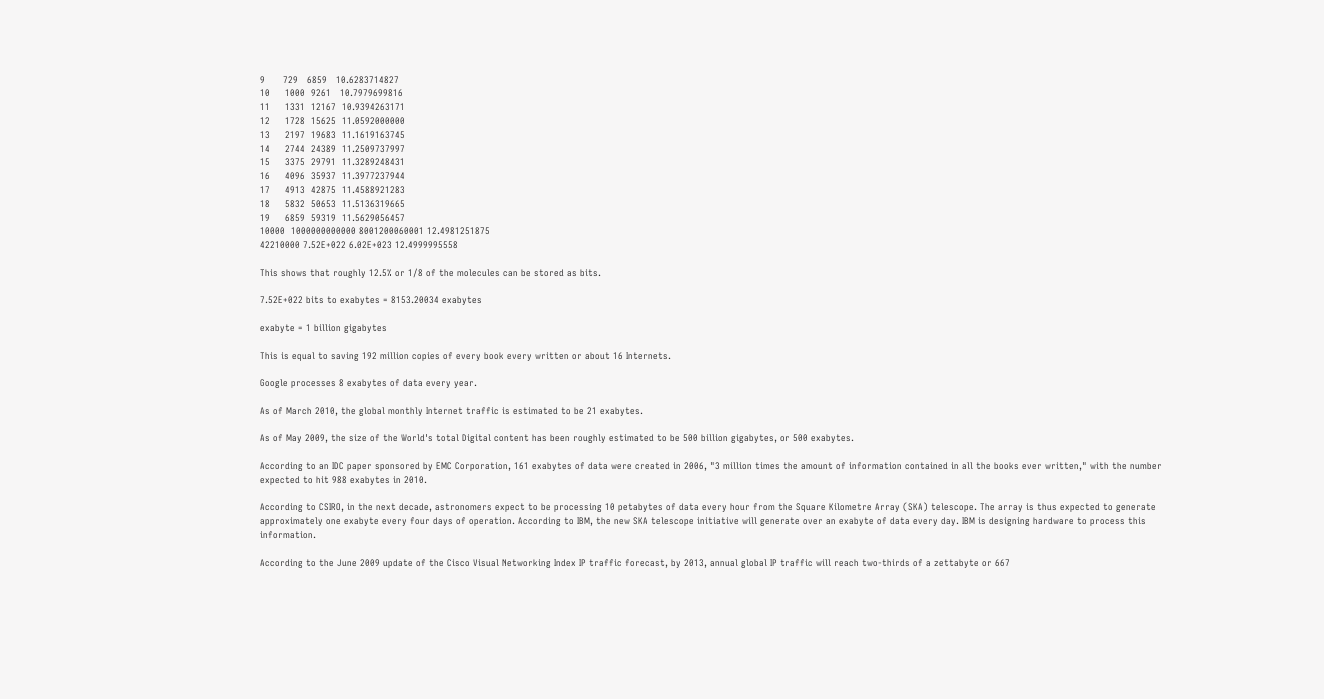9      729   6859   10.6283714827
10     1000  9261   10.7979699816
11     1331  12167  10.9394263171
12     1728  15625  11.0592000000
13     2197  19683  11.1619163745
14     2744  24389  11.2509737997
15     3375  29791  11.3289248431
16     4096  35937  11.3977237944
17     4913  42875  11.4588921283
18     5832  50653  11.5136319665
19     6859  59319  11.5629056457
10000  1000000000000 8001200060001 12.4981251875
42210000 7.52E+022 6.02E+023 12.4999995558

This shows that roughly 12.5% or 1/8 of the molecules can be stored as bits.

7.52E+022 bits to exabytes = 8153.20034 exabytes

exabyte = 1 billion gigabytes

This is equal to saving 192 million copies of every book every written or about 16 Internets.

Google processes 8 exabytes of data every year.

As of March 2010, the global monthly Internet traffic is estimated to be 21 exabytes.

As of May 2009, the size of the World's total Digital content has been roughly estimated to be 500 billion gigabytes, or 500 exabytes.

According to an IDC paper sponsored by EMC Corporation, 161 exabytes of data were created in 2006, "3 million times the amount of information contained in all the books ever written," with the number expected to hit 988 exabytes in 2010.

According to CSIRO, in the next decade, astronomers expect to be processing 10 petabytes of data every hour from the Square Kilometre Array (SKA) telescope. The array is thus expected to generate approximately one exabyte every four days of operation. According to IBM, the new SKA telescope initiative will generate over an exabyte of data every day. IBM is designing hardware to process this information.

According to the June 2009 update of the Cisco Visual Networking Index IP traffic forecast, by 2013, annual global IP traffic will reach two-thirds of a zettabyte or 667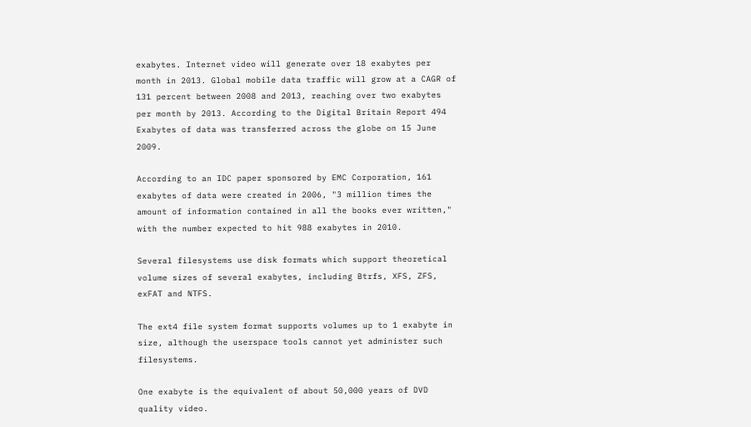exabytes. Internet video will generate over 18 exabytes per month in 2013. Global mobile data traffic will grow at a CAGR of 131 percent between 2008 and 2013, reaching over two exabytes per month by 2013. According to the Digital Britain Report 494 Exabytes of data was transferred across the globe on 15 June 2009.

According to an IDC paper sponsored by EMC Corporation, 161 exabytes of data were created in 2006, "3 million times the amount of information contained in all the books ever written," with the number expected to hit 988 exabytes in 2010.

Several filesystems use disk formats which support theoretical volume sizes of several exabytes, including Btrfs, XFS, ZFS, exFAT and NTFS.

The ext4 file system format supports volumes up to 1 exabyte in size, although the userspace tools cannot yet administer such filesystems.

One exabyte is the equivalent of about 50,000 years of DVD quality video.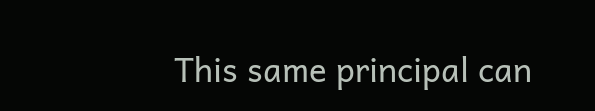This same principal can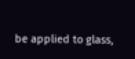be applied to glass,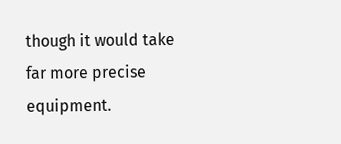though it would take far more precise equipment.